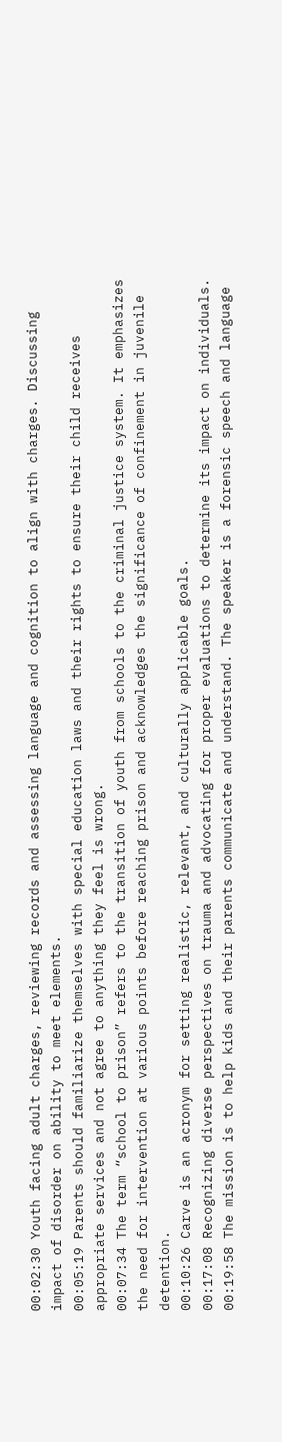00:02:30 Youth facing adult charges, reviewing records and assessing language and cognition to align with charges. Discussing impact of disorder on ability to meet elements.
00:05:19 Parents should familiarize themselves with special education laws and their rights to ensure their child receives appropriate services and not agree to anything they feel is wrong.
00:07:34 The term “school to prison” refers to the transition of youth from schools to the criminal justice system. It emphasizes the need for intervention at various points before reaching prison and acknowledges the significance of confinement in juvenile detention.
00:10:26 Carve is an acronym for setting realistic, relevant, and culturally applicable goals.
00:17:08 Recognizing diverse perspectives on trauma and advocating for proper evaluations to determine its impact on individuals.
00:19:58 The mission is to help kids and their parents communicate and understand. The speaker is a forensic speech and language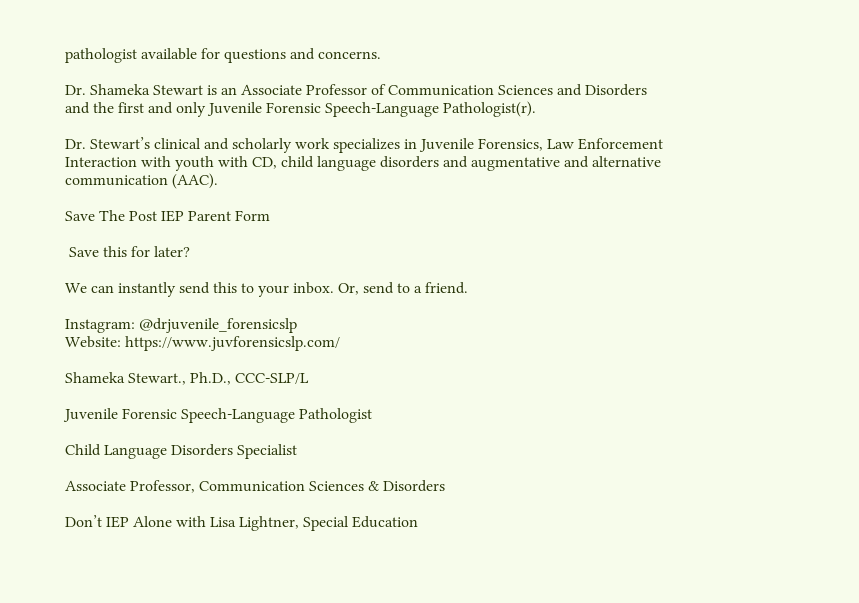pathologist available for questions and concerns.

Dr. Shameka Stewart is an Associate Professor of Communication Sciences and Disorders and the first and only Juvenile Forensic Speech-Language Pathologist(r).

Dr. Stewart’s clinical and scholarly work specializes in Juvenile Forensics, Law Enforcement Interaction with youth with CD, child language disorders and augmentative and alternative communication (AAC).

Save The Post IEP Parent Form

 Save this for later?

We can instantly send this to your inbox. Or, send to a friend.

Instagram: @drjuvenile_forensicslp
Website: https://www.juvforensicslp.com/

Shameka Stewart., Ph.D., CCC-SLP/L

Juvenile Forensic Speech-Language Pathologist

Child Language Disorders Specialist

Associate Professor, Communication Sciences & Disorders

Don’t IEP Alone with Lisa Lightner, Special Education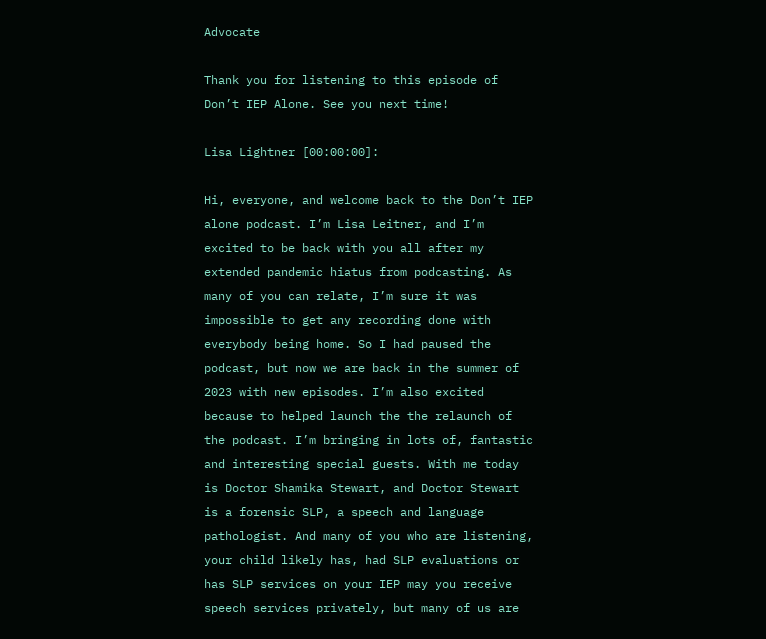Advocate

Thank you for listening to this episode of Don’t IEP Alone. See you next time!

Lisa Lightner [00:00:00]:

Hi, everyone, and welcome back to the Don’t IEP alone podcast. I’m Lisa Leitner, and I’m excited to be back with you all after my extended pandemic hiatus from podcasting. As many of you can relate, I’m sure it was impossible to get any recording done with everybody being home. So I had paused the podcast, but now we are back in the summer of 2023 with new episodes. I’m also excited because to helped launch the the relaunch of the podcast. I’m bringing in lots of, fantastic and interesting special guests. With me today is Doctor Shamika Stewart, and Doctor Stewart is a forensic SLP, a speech and language pathologist. And many of you who are listening, your child likely has, had SLP evaluations or has SLP services on your IEP may you receive speech services privately, but many of us are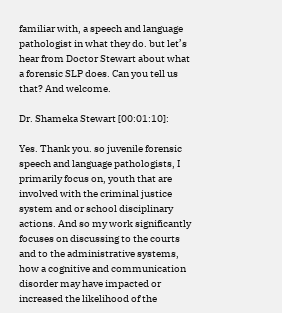familiar with, a speech and language pathologist in what they do. but let’s hear from Doctor Stewart about what a forensic SLP does. Can you tell us that? And welcome.

Dr. Shameka Stewart [00:01:10]:

Yes. Thank you. so juvenile forensic speech and language pathologists, I primarily focus on, youth that are involved with the criminal justice system and or school disciplinary actions. And so my work significantly focuses on discussing to the courts and to the administrative systems, how a cognitive and communication disorder may have impacted or increased the likelihood of the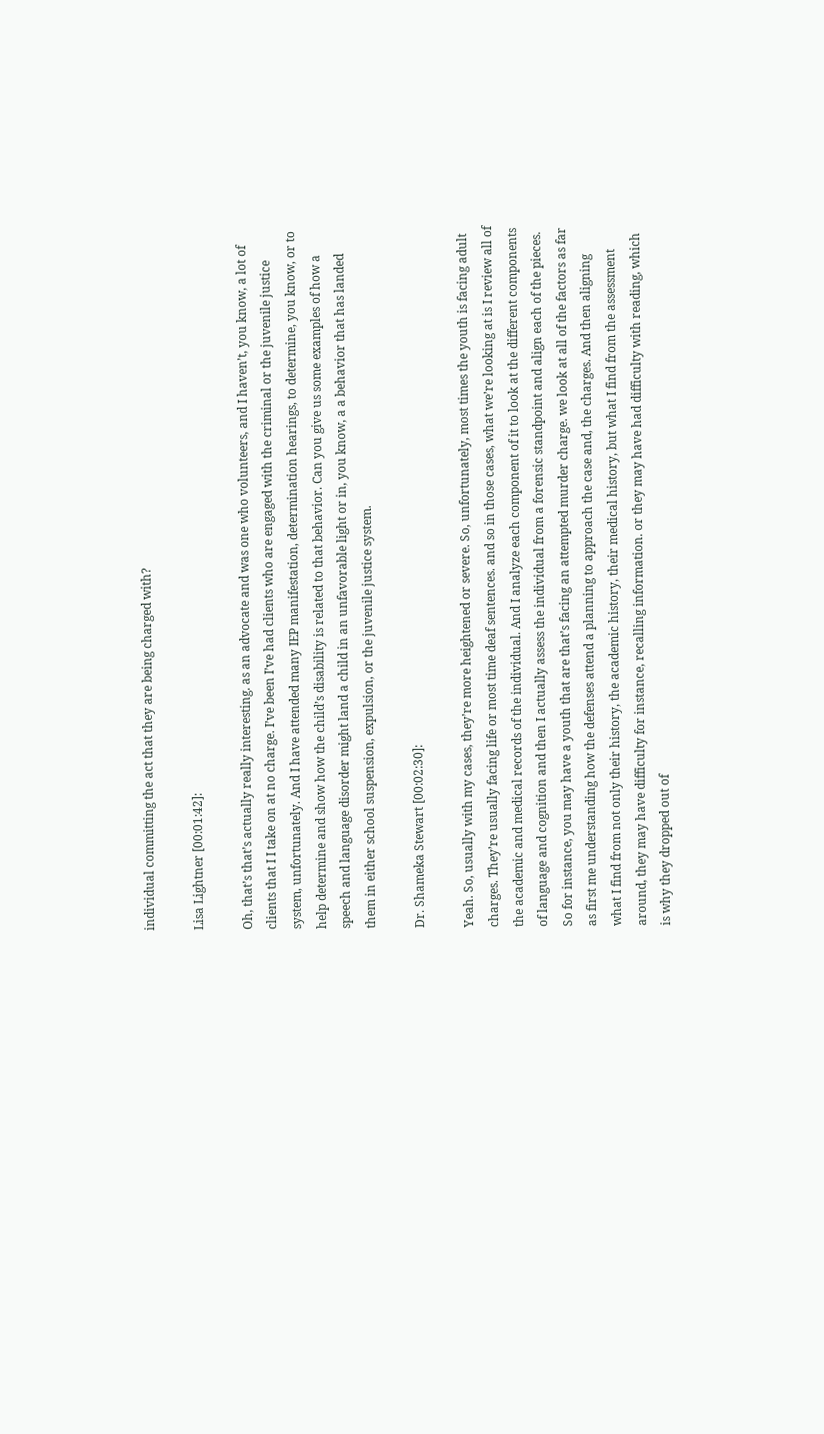individual committing the act that they are being charged with?

Lisa Lightner [00:01:42]:

Oh, that’s that’s actually really interesting. as an advocate and was one who volunteers, and I haven’t, you know, a lot of clients that I I take on at no charge. I’ve been I’ve had clients who are engaged with the criminal or the juvenile justice system, unfortunately. And I have attended many IEP manifestation, determination hearings, to determine, you know, or to help determine and show how the child’s disability is related to that behavior. Can you give us some examples of how a speech and language disorder might land a child in an unfavorable light or in, you know, a a behavior that has landed them in either school suspension, expulsion, or the juvenile justice system.

Dr. Shameka Stewart [00:02:30]:

Yeah. So, usually with my cases, they’re more heightened or severe. So, unfortunately, most times the youth is facing adult charges. They’re usually facing life or most time deaf sentences. and so in those cases, what we’re looking at is I review all of the academic and medical records of the individual. And I analyze each component of it to look at the different components of language and cognition and then I actually assess the individual from a forensic standpoint and align each of the pieces. So for instance, you may have a youth that are that’s facing an attempted murder charge. we look at all of the factors as far as first me understanding how the defenses attend a planning to approach the case and, the charges. And then aligning what I find from not only their history, the academic history, their medical history, but what I find from the assessment around, they may have difficulty for instance, recalling information. or they may have had difficulty with reading, which is why they dropped out of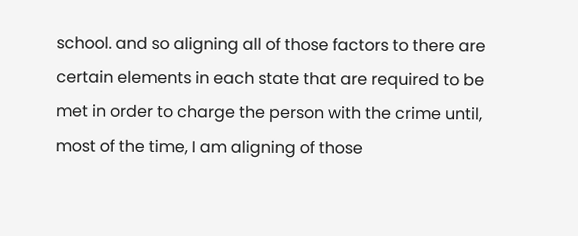school. and so aligning all of those factors to there are certain elements in each state that are required to be met in order to charge the person with the crime until, most of the time, I am aligning of those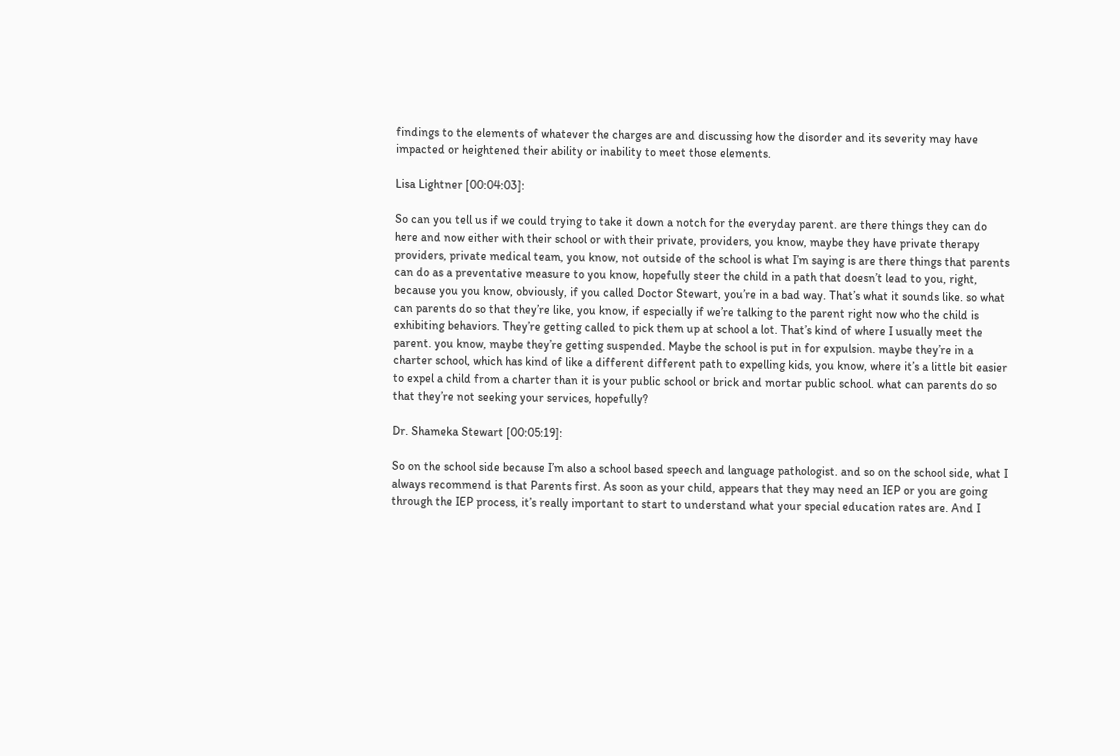findings to the elements of whatever the charges are and discussing how the disorder and its severity may have impacted or heightened their ability or inability to meet those elements.

Lisa Lightner [00:04:03]:

So can you tell us if we could trying to take it down a notch for the everyday parent. are there things they can do here and now either with their school or with their private, providers, you know, maybe they have private therapy providers, private medical team, you know, not outside of the school is what I’m saying is are there things that parents can do as a preventative measure to you know, hopefully steer the child in a path that doesn’t lead to you, right, because you you know, obviously, if you called Doctor Stewart, you’re in a bad way. That’s what it sounds like. so what can parents do so that they’re like, you know, if especially if we’re talking to the parent right now who the child is exhibiting behaviors. They’re getting called to pick them up at school a lot. That’s kind of where I usually meet the parent. you know, maybe they’re getting suspended. Maybe the school is put in for expulsion. maybe they’re in a charter school, which has kind of like a different different path to expelling kids, you know, where it’s a little bit easier to expel a child from a charter than it is your public school or brick and mortar public school. what can parents do so that they’re not seeking your services, hopefully?

Dr. Shameka Stewart [00:05:19]:

So on the school side because I’m also a school based speech and language pathologist. and so on the school side, what I always recommend is that Parents first. As soon as your child, appears that they may need an IEP or you are going through the IEP process, it’s really important to start to understand what your special education rates are. And I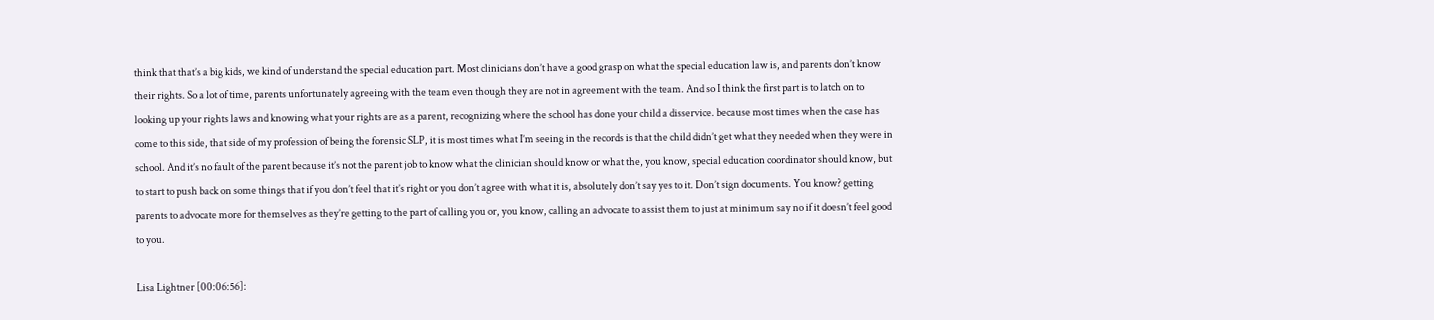think that that’s a big kids, we kind of understand the special education part. Most clinicians don’t have a good grasp on what the special education law is, and parents don’t know their rights. So a lot of time, parents unfortunately agreeing with the team even though they are not in agreement with the team. And so I think the first part is to latch on to looking up your rights laws and knowing what your rights are as a parent, recognizing where the school has done your child a disservice. because most times when the case has come to this side, that side of my profession of being the forensic SLP, it is most times what I’m seeing in the records is that the child didn’t get what they needed when they were in school. And it’s no fault of the parent because it’s not the parent job to know what the clinician should know or what the, you know, special education coordinator should know, but to start to push back on some things that if you don’t feel that it’s right or you don’t agree with what it is, absolutely don’t say yes to it. Don’t sign documents. You know? getting parents to advocate more for themselves as they’re getting to the part of calling you or, you know, calling an advocate to assist them to just at minimum say no if it doesn’t feel good to you.

Lisa Lightner [00:06:56]: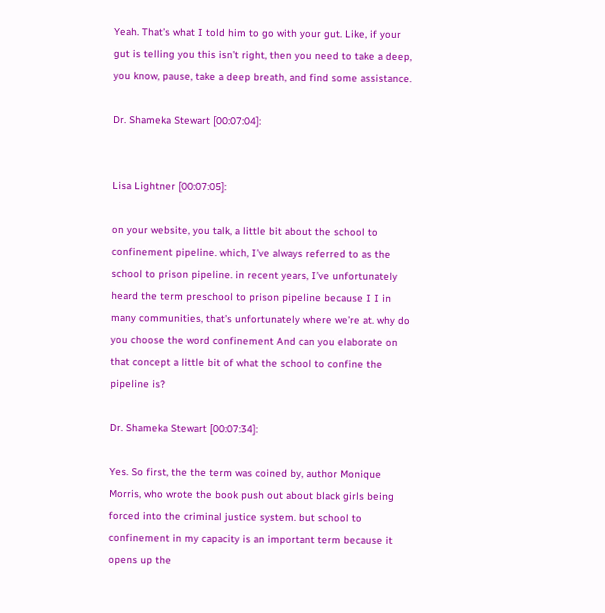Yeah. That’s what I told him to go with your gut. Like, if your gut is telling you this isn’t right, then you need to take a deep, you know, pause, take a deep breath, and find some assistance.

Dr. Shameka Stewart [00:07:04]:


Lisa Lightner [00:07:05]:

on your website, you talk, a little bit about the school to confinement pipeline. which, I’ve always referred to as the school to prison pipeline. in recent years, I’ve unfortunately heard the term preschool to prison pipeline because I I in many communities, that’s unfortunately where we’re at. why do you choose the word confinement And can you elaborate on that concept a little bit of what the school to confine the pipeline is?

Dr. Shameka Stewart [00:07:34]:

Yes. So first, the the term was coined by, author Monique Morris, who wrote the book push out about black girls being forced into the criminal justice system. but school to confinement in my capacity is an important term because it opens up the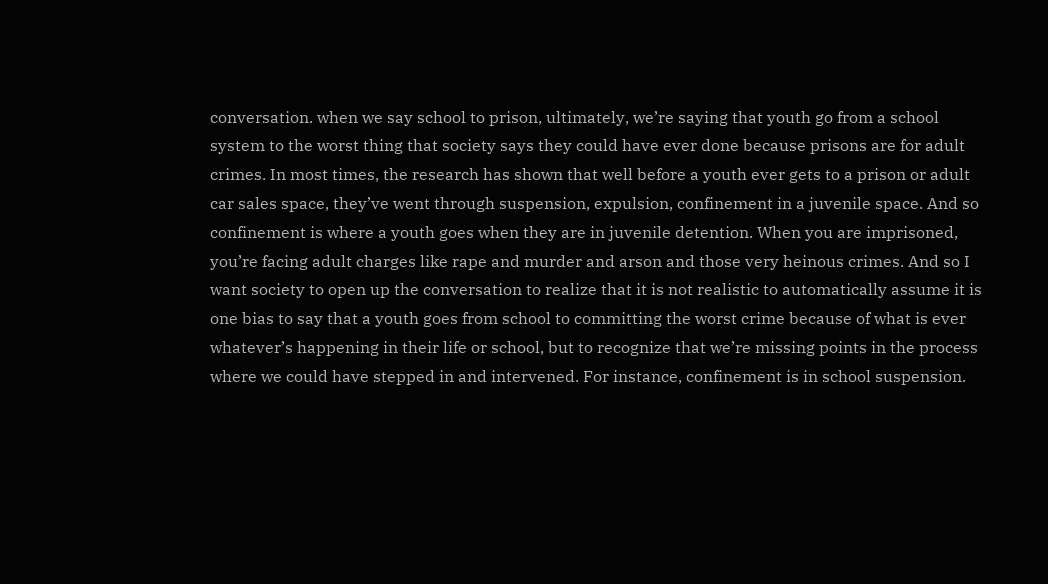conversation. when we say school to prison, ultimately, we’re saying that youth go from a school system to the worst thing that society says they could have ever done because prisons are for adult crimes. In most times, the research has shown that well before a youth ever gets to a prison or adult car sales space, they’ve went through suspension, expulsion, confinement in a juvenile space. And so confinement is where a youth goes when they are in juvenile detention. When you are imprisoned, you’re facing adult charges like rape and murder and arson and those very heinous crimes. And so I want society to open up the conversation to realize that it is not realistic to automatically assume it is one bias to say that a youth goes from school to committing the worst crime because of what is ever whatever’s happening in their life or school, but to recognize that we’re missing points in the process where we could have stepped in and intervened. For instance, confinement is in school suspension.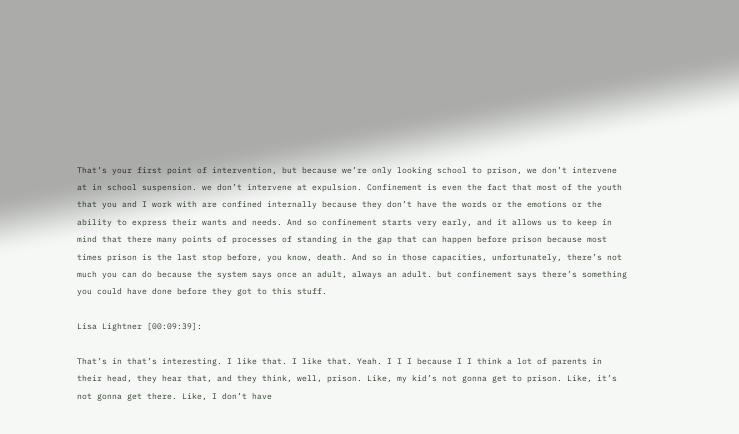That’s your first point of intervention, but because we’re only looking school to prison, we don’t intervene at in school suspension. we don’t intervene at expulsion. Confinement is even the fact that most of the youth that you and I work with are confined internally because they don’t have the words or the emotions or the ability to express their wants and needs. And so confinement starts very early, and it allows us to keep in mind that there many points of processes of standing in the gap that can happen before prison because most times prison is the last stop before, you know, death. And so in those capacities, unfortunately, there’s not much you can do because the system says once an adult, always an adult. but confinement says there’s something you could have done before they got to this stuff.

Lisa Lightner [00:09:39]:

That’s in that’s interesting. I like that. I like that. Yeah. I I I because I I think a lot of parents in their head, they hear that, and they think, well, prison. Like, my kid’s not gonna get to prison. Like, it’s not gonna get there. Like, I don’t have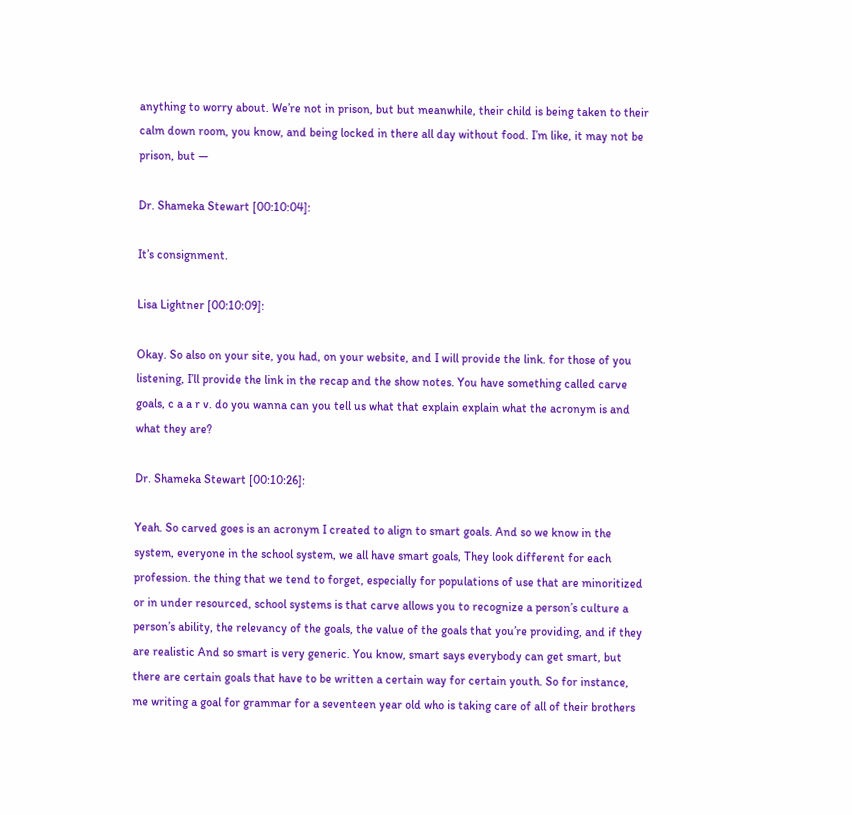anything to worry about. We’re not in prison, but but meanwhile, their child is being taken to their calm down room, you know, and being locked in there all day without food. I’m like, it may not be prison, but —

Dr. Shameka Stewart [00:10:04]:

It’s consignment.

Lisa Lightner [00:10:09]:

Okay. So also on your site, you had, on your website, and I will provide the link. for those of you listening, I’ll provide the link in the recap and the show notes. You have something called carve goals, c a a r v. do you wanna can you tell us what that explain explain what the acronym is and what they are?

Dr. Shameka Stewart [00:10:26]:

Yeah. So carved goes is an acronym I created to align to smart goals. And so we know in the system, everyone in the school system, we all have smart goals, They look different for each profession. the thing that we tend to forget, especially for populations of use that are minoritized or in under resourced, school systems is that carve allows you to recognize a person’s culture a person’s ability, the relevancy of the goals, the value of the goals that you’re providing, and if they are realistic And so smart is very generic. You know, smart says everybody can get smart, but there are certain goals that have to be written a certain way for certain youth. So for instance, me writing a goal for grammar for a seventeen year old who is taking care of all of their brothers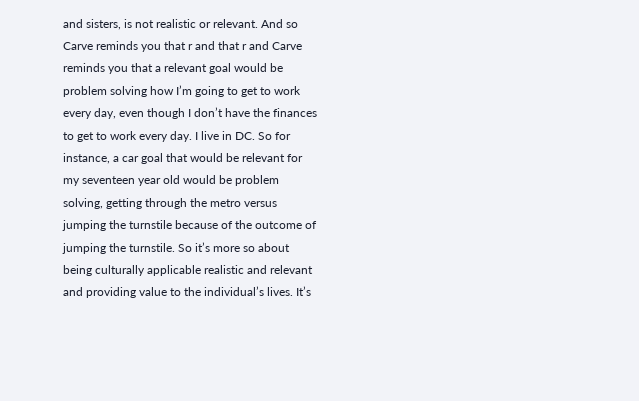and sisters, is not realistic or relevant. And so Carve reminds you that r and that r and Carve reminds you that a relevant goal would be problem solving how I’m going to get to work every day, even though I don’t have the finances to get to work every day. I live in DC. So for instance, a car goal that would be relevant for my seventeen year old would be problem solving, getting through the metro versus jumping the turnstile because of the outcome of jumping the turnstile. So it’s more so about being culturally applicable realistic and relevant and providing value to the individual’s lives. It’s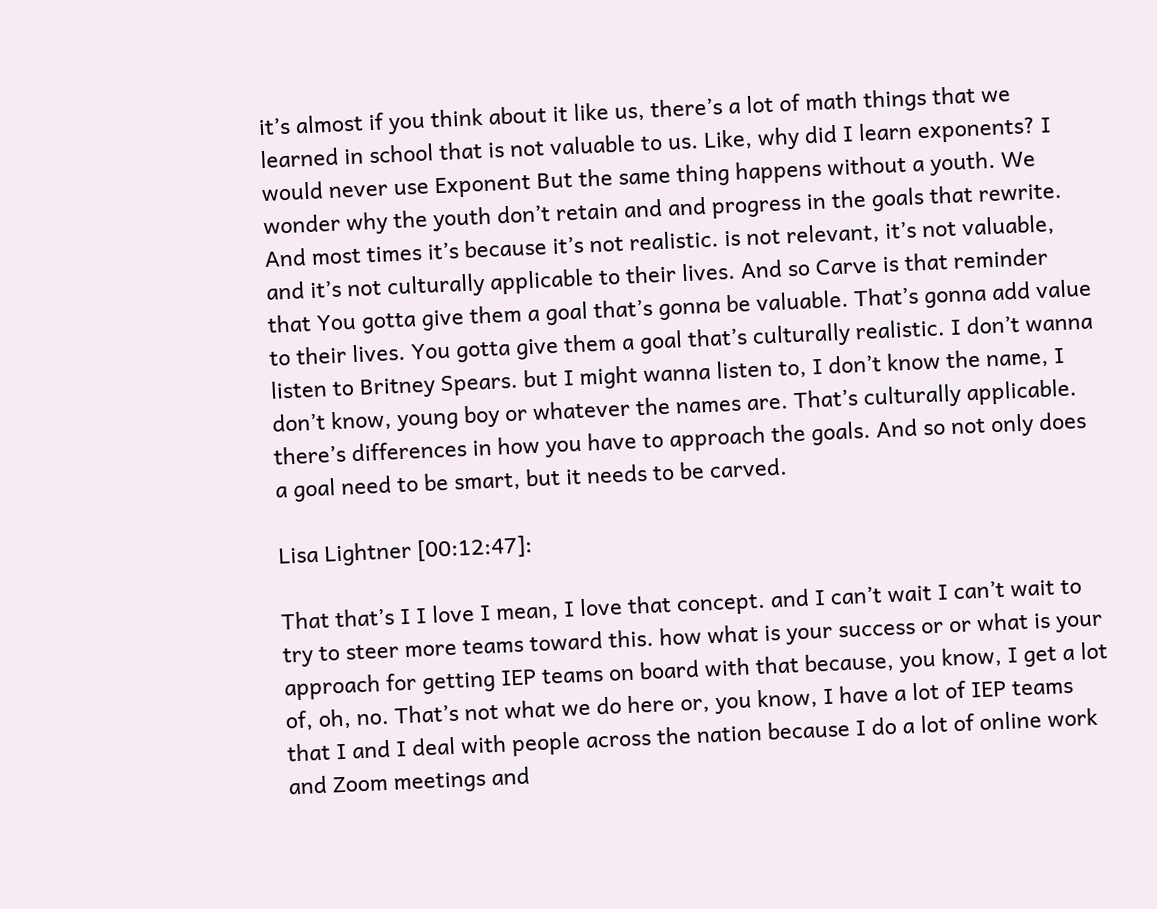it’s almost if you think about it like us, there’s a lot of math things that we learned in school that is not valuable to us. Like, why did I learn exponents? I would never use Exponent But the same thing happens without a youth. We wonder why the youth don’t retain and and progress in the goals that rewrite. And most times it’s because it’s not realistic. is not relevant, it’s not valuable, and it’s not culturally applicable to their lives. And so Carve is that reminder that You gotta give them a goal that’s gonna be valuable. That’s gonna add value to their lives. You gotta give them a goal that’s culturally realistic. I don’t wanna listen to Britney Spears. but I might wanna listen to, I don’t know the name, I don’t know, young boy or whatever the names are. That’s culturally applicable. there’s differences in how you have to approach the goals. And so not only does a goal need to be smart, but it needs to be carved.

Lisa Lightner [00:12:47]:

That that’s I I love I mean, I love that concept. and I can’t wait I can’t wait to try to steer more teams toward this. how what is your success or or what is your approach for getting IEP teams on board with that because, you know, I get a lot of, oh, no. That’s not what we do here or, you know, I have a lot of IEP teams that I and I deal with people across the nation because I do a lot of online work and Zoom meetings and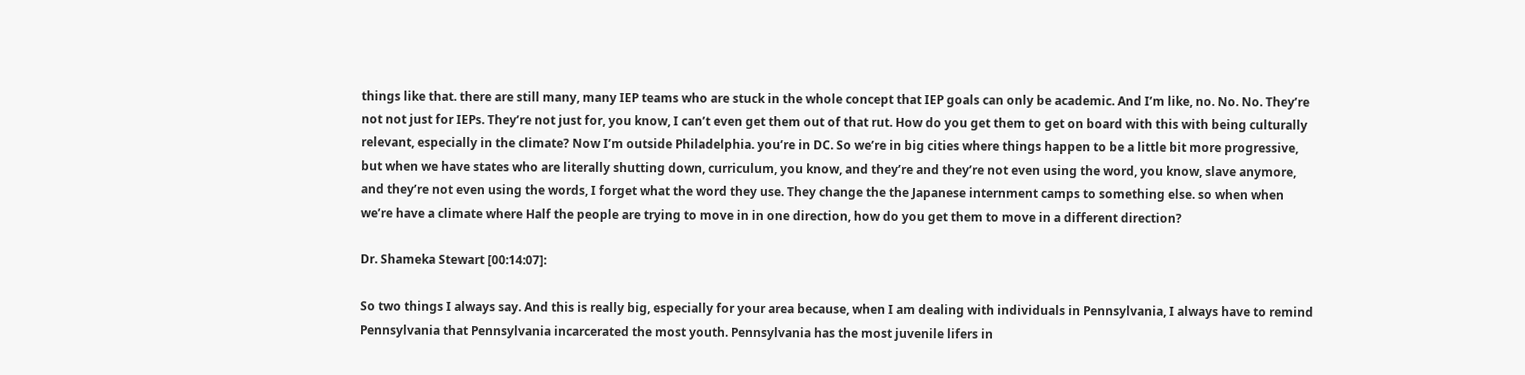things like that. there are still many, many IEP teams who are stuck in the whole concept that IEP goals can only be academic. And I’m like, no. No. No. They’re not not just for IEPs. They’re not just for, you know, I can’t even get them out of that rut. How do you get them to get on board with this with being culturally relevant, especially in the climate? Now I’m outside Philadelphia. you’re in DC. So we’re in big cities where things happen to be a little bit more progressive, but when we have states who are literally shutting down, curriculum, you know, and they’re and they’re not even using the word, you know, slave anymore, and they’re not even using the words, I forget what the word they use. They change the the Japanese internment camps to something else. so when when we’re have a climate where Half the people are trying to move in in one direction, how do you get them to move in a different direction?

Dr. Shameka Stewart [00:14:07]:

So two things I always say. And this is really big, especially for your area because, when I am dealing with individuals in Pennsylvania, I always have to remind Pennsylvania that Pennsylvania incarcerated the most youth. Pennsylvania has the most juvenile lifers in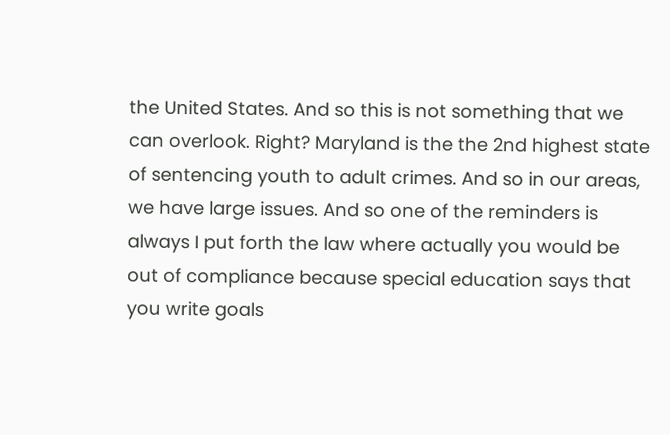the United States. And so this is not something that we can overlook. Right? Maryland is the the 2nd highest state of sentencing youth to adult crimes. And so in our areas, we have large issues. And so one of the reminders is always I put forth the law where actually you would be out of compliance because special education says that you write goals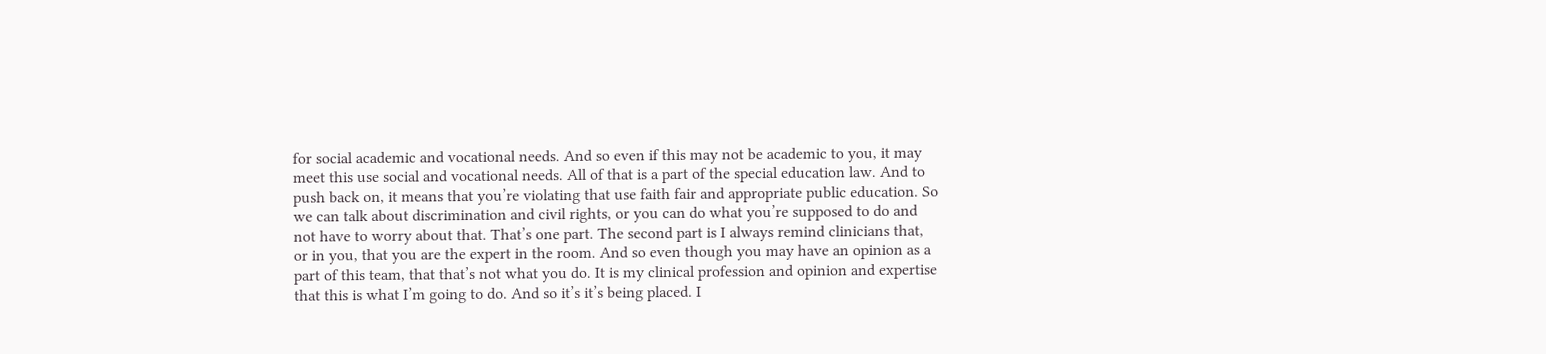for social academic and vocational needs. And so even if this may not be academic to you, it may meet this use social and vocational needs. All of that is a part of the special education law. And to push back on, it means that you’re violating that use faith fair and appropriate public education. So we can talk about discrimination and civil rights, or you can do what you’re supposed to do and not have to worry about that. That’s one part. The second part is I always remind clinicians that, or in you, that you are the expert in the room. And so even though you may have an opinion as a part of this team, that that’s not what you do. It is my clinical profession and opinion and expertise that this is what I’m going to do. And so it’s it’s being placed. I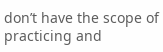don’t have the scope of practicing and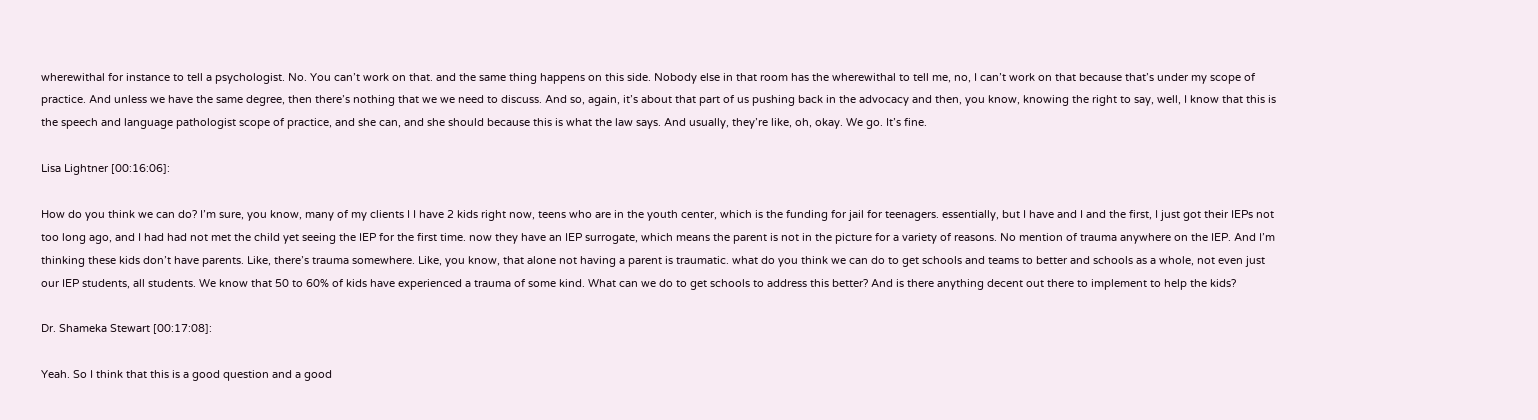wherewithal for instance to tell a psychologist. No. You can’t work on that. and the same thing happens on this side. Nobody else in that room has the wherewithal to tell me, no, I can’t work on that because that’s under my scope of practice. And unless we have the same degree, then there’s nothing that we we need to discuss. And so, again, it’s about that part of us pushing back in the advocacy and then, you know, knowing the right to say, well, I know that this is the speech and language pathologist scope of practice, and she can, and she should because this is what the law says. And usually, they’re like, oh, okay. We go. It’s fine.

Lisa Lightner [00:16:06]:

How do you think we can do? I’m sure, you know, many of my clients I I have 2 kids right now, teens who are in the youth center, which is the funding for jail for teenagers. essentially, but I have and I and the first, I just got their IEPs not too long ago, and I had had not met the child yet seeing the IEP for the first time. now they have an IEP surrogate, which means the parent is not in the picture for a variety of reasons. No mention of trauma anywhere on the IEP. And I’m thinking these kids don’t have parents. Like, there’s trauma somewhere. Like, you know, that alone not having a parent is traumatic. what do you think we can do to get schools and teams to better and schools as a whole, not even just our IEP students, all students. We know that 50 to 60% of kids have experienced a trauma of some kind. What can we do to get schools to address this better? And is there anything decent out there to implement to help the kids?

Dr. Shameka Stewart [00:17:08]:

Yeah. So I think that this is a good question and a good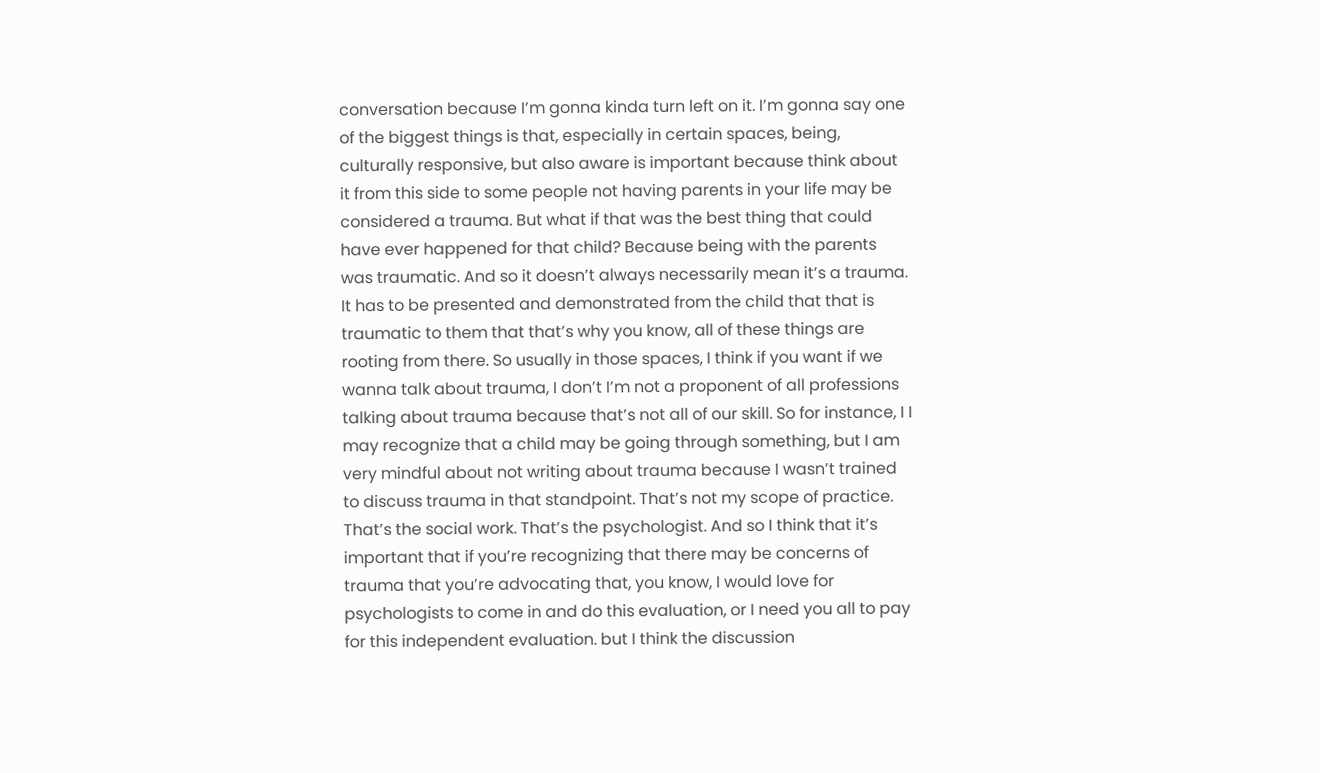conversation because I’m gonna kinda turn left on it. I’m gonna say one of the biggest things is that, especially in certain spaces, being, culturally responsive, but also aware is important because think about it from this side to some people not having parents in your life may be considered a trauma. But what if that was the best thing that could have ever happened for that child? Because being with the parents was traumatic. And so it doesn’t always necessarily mean it’s a trauma. It has to be presented and demonstrated from the child that that is traumatic to them that that’s why you know, all of these things are rooting from there. So usually in those spaces, I think if you want if we wanna talk about trauma, I don’t I’m not a proponent of all professions talking about trauma because that’s not all of our skill. So for instance, I I may recognize that a child may be going through something, but I am very mindful about not writing about trauma because I wasn’t trained to discuss trauma in that standpoint. That’s not my scope of practice. That’s the social work. That’s the psychologist. And so I think that it’s important that if you’re recognizing that there may be concerns of trauma that you’re advocating that, you know, I would love for psychologists to come in and do this evaluation, or I need you all to pay for this independent evaluation. but I think the discussion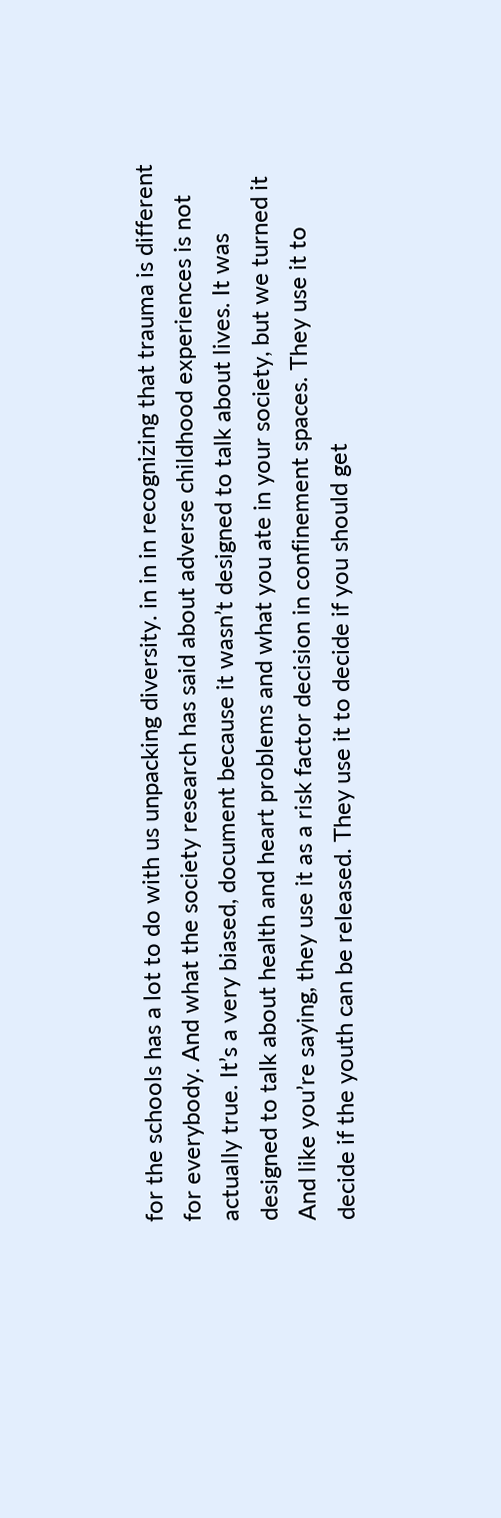for the schools has a lot to do with us unpacking diversity. in in in recognizing that trauma is different for everybody. And what the society research has said about adverse childhood experiences is not actually true. It’s a very biased, document because it wasn’t designed to talk about lives. It was designed to talk about health and heart problems and what you ate in your society, but we turned it And like you’re saying, they use it as a risk factor decision in confinement spaces. They use it to decide if the youth can be released. They use it to decide if you should get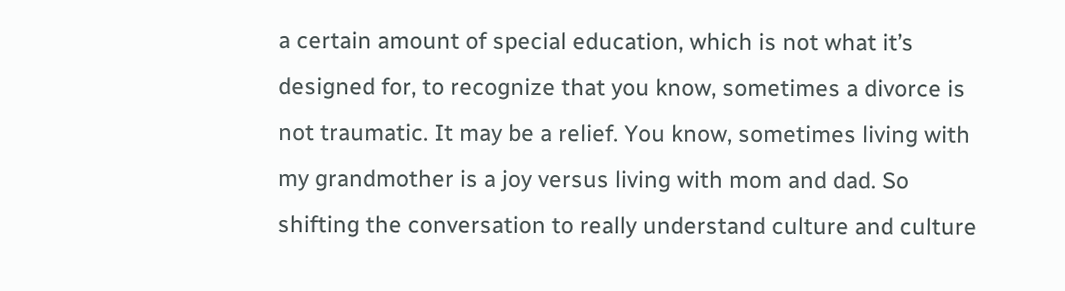a certain amount of special education, which is not what it’s designed for, to recognize that you know, sometimes a divorce is not traumatic. It may be a relief. You know, sometimes living with my grandmother is a joy versus living with mom and dad. So shifting the conversation to really understand culture and culture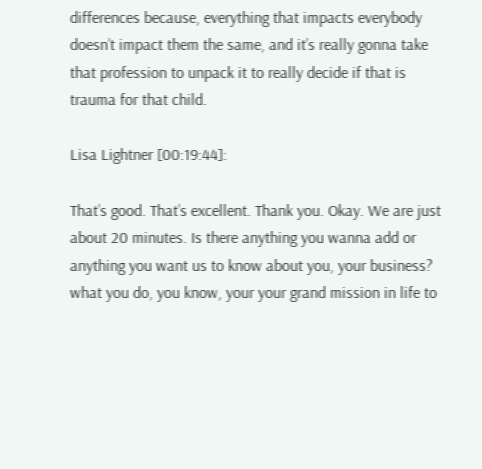differences because, everything that impacts everybody doesn’t impact them the same, and it’s really gonna take that profession to unpack it to really decide if that is trauma for that child.

Lisa Lightner [00:19:44]:

That’s good. That’s excellent. Thank you. Okay. We are just about 20 minutes. Is there anything you wanna add or anything you want us to know about you, your business? what you do, you know, your your grand mission in life to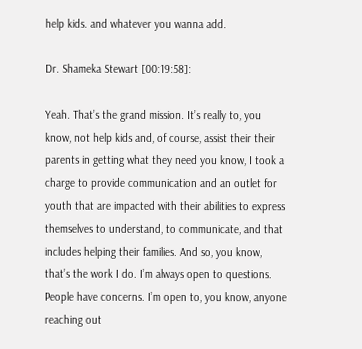help kids. and whatever you wanna add.

Dr. Shameka Stewart [00:19:58]:

Yeah. That’s the grand mission. It’s really to, you know, not help kids and, of course, assist their their parents in getting what they need you know, I took a charge to provide communication and an outlet for youth that are impacted with their abilities to express themselves to understand, to communicate, and that includes helping their families. And so, you know, that’s the work I do. I’m always open to questions. People have concerns. I’m open to, you know, anyone reaching out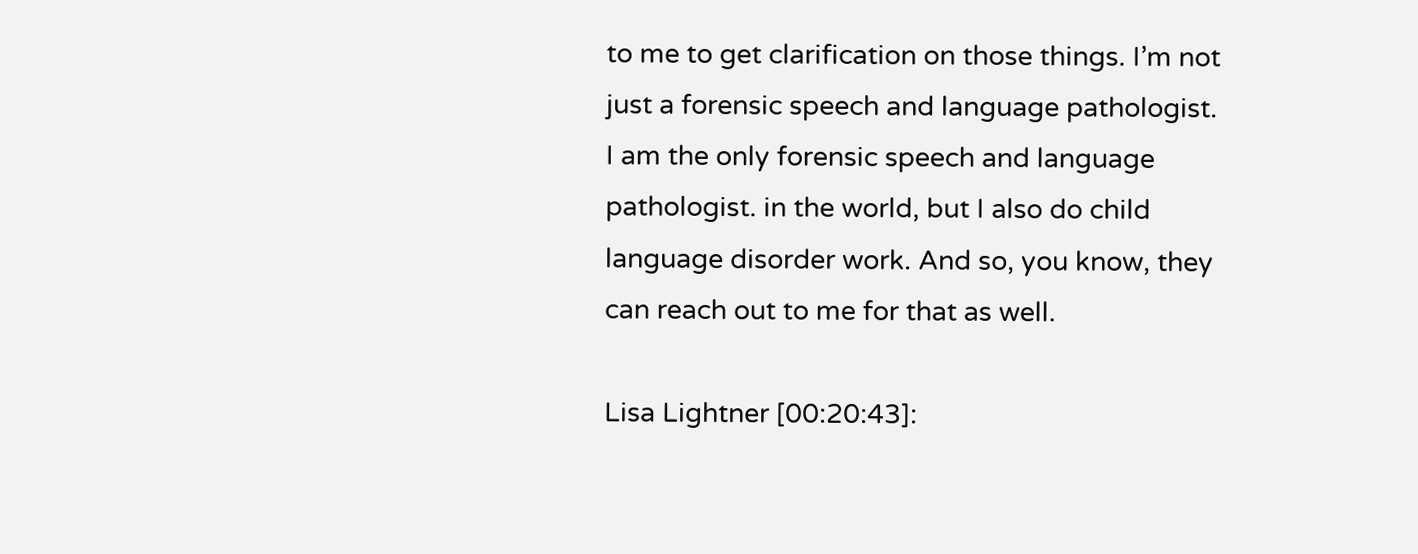to me to get clarification on those things. I’m not just a forensic speech and language pathologist. I am the only forensic speech and language pathologist. in the world, but I also do child language disorder work. And so, you know, they can reach out to me for that as well.

Lisa Lightner [00:20:43]: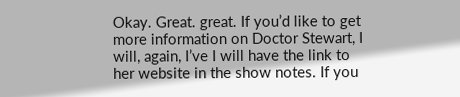Okay. Great. great. If you’d like to get more information on Doctor Stewart, I will, again, I’ve I will have the link to her website in the show notes. If you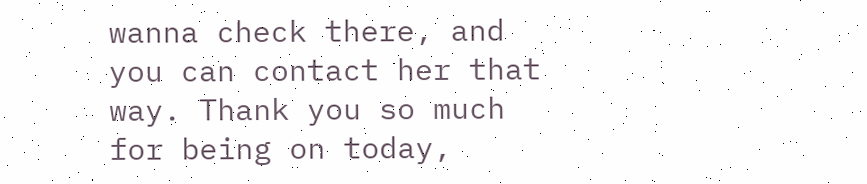wanna check there, and you can contact her that way. Thank you so much for being on today,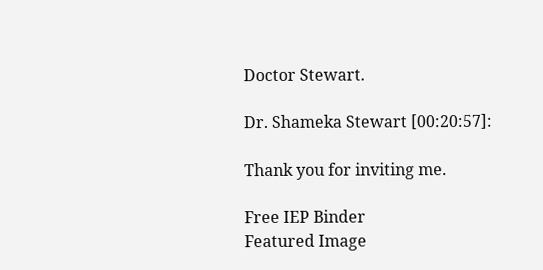Doctor Stewart.

Dr. Shameka Stewart [00:20:57]:

Thank you for inviting me.

Free IEP Binder
Featured Image